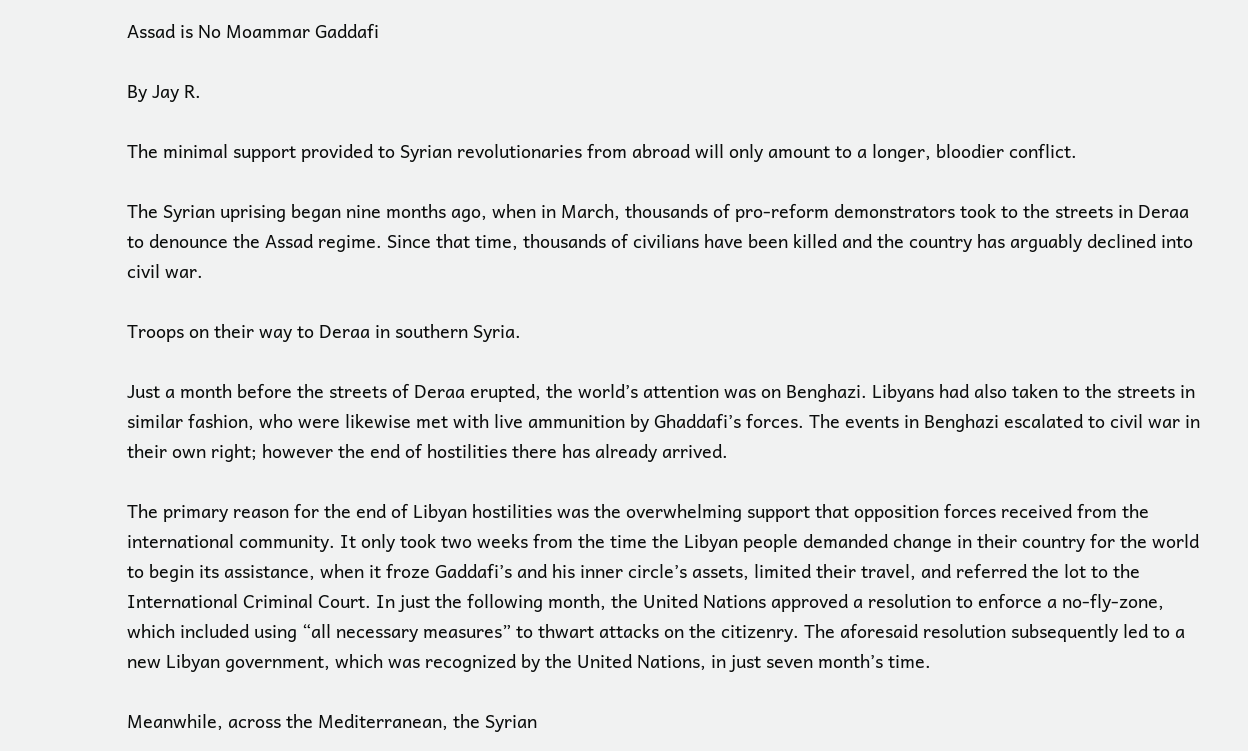Assad is No Moammar Gaddafi

By Jay R.

The minimal support provided to Syrian revolutionaries from abroad will only amount to a longer, bloodier conflict.

The Syrian uprising began nine months ago, when in March, thousands of pro-reform demonstrators took to the streets in Deraa to denounce the Assad regime. Since that time, thousands of civilians have been killed and the country has arguably declined into civil war.

Troops on their way to Deraa in southern Syria.

Just a month before the streets of Deraa erupted, the world’s attention was on Benghazi. Libyans had also taken to the streets in similar fashion, who were likewise met with live ammunition by Ghaddafi’s forces. The events in Benghazi escalated to civil war in their own right; however the end of hostilities there has already arrived.

The primary reason for the end of Libyan hostilities was the overwhelming support that opposition forces received from the international community. It only took two weeks from the time the Libyan people demanded change in their country for the world to begin its assistance, when it froze Gaddafi’s and his inner circle’s assets, limited their travel, and referred the lot to the International Criminal Court. In just the following month, the United Nations approved a resolution to enforce a no-fly-zone, which included using “all necessary measures” to thwart attacks on the citizenry. The aforesaid resolution subsequently led to a new Libyan government, which was recognized by the United Nations, in just seven month’s time.

Meanwhile, across the Mediterranean, the Syrian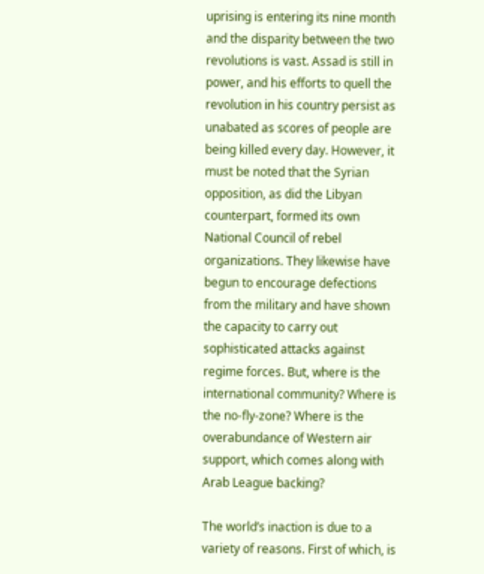uprising is entering its nine month and the disparity between the two revolutions is vast. Assad is still in power, and his efforts to quell the revolution in his country persist as unabated as scores of people are being killed every day. However, it must be noted that the Syrian opposition, as did the Libyan counterpart, formed its own National Council of rebel organizations. They likewise have begun to encourage defections from the military and have shown the capacity to carry out sophisticated attacks against regime forces. But, where is the international community? Where is the no-fly-zone? Where is the overabundance of Western air support, which comes along with Arab League backing?

The world’s inaction is due to a variety of reasons. First of which, is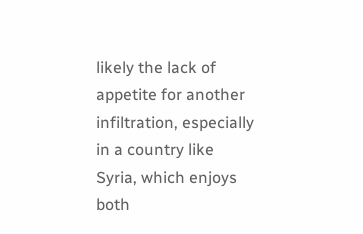likely the lack of appetite for another infiltration, especially in a country like Syria, which enjoys both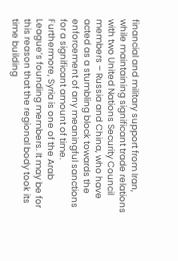financial and military support from Iran, while maintaining significant trade relations with two United Nations Security Council members – Russia and China, who have acted as a stumbling block towards the enforcement of any meaningful sanctions for a significant amount of time. Furthermore, Syria is one of the Arab League’s founding members. It may be for this reason that the regional body took its time building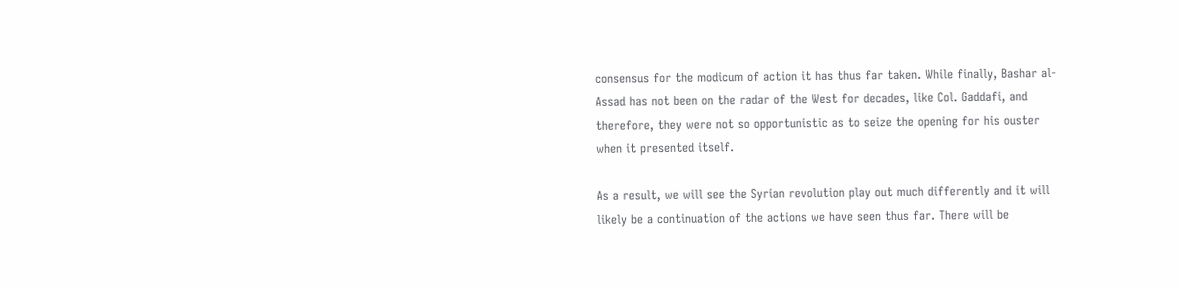consensus for the modicum of action it has thus far taken. While finally, Bashar al-Assad has not been on the radar of the West for decades, like Col. Gaddafi, and therefore, they were not so opportunistic as to seize the opening for his ouster when it presented itself.

As a result, we will see the Syrian revolution play out much differently and it will likely be a continuation of the actions we have seen thus far. There will be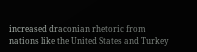increased draconian rhetoric from nations like the United States and Turkey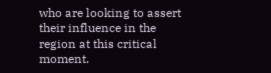who are looking to assert their influence in the region at this critical moment.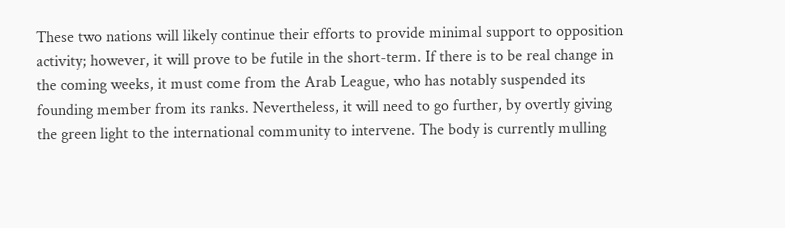These two nations will likely continue their efforts to provide minimal support to opposition activity; however, it will prove to be futile in the short-term. If there is to be real change in the coming weeks, it must come from the Arab League, who has notably suspended its founding member from its ranks. Nevertheless, it will need to go further, by overtly giving the green light to the international community to intervene. The body is currently mulling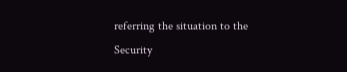referring the situation to the Security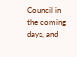Council in the coming days, and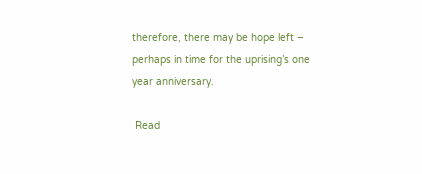therefore, there may be hope left – perhaps in time for the uprising’s one year anniversary.

 Read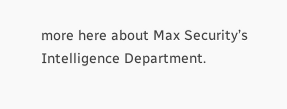more here about Max Security’s Intelligence Department.